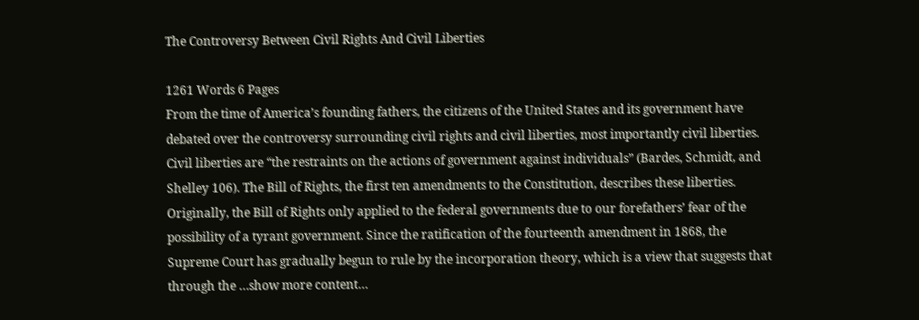The Controversy Between Civil Rights And Civil Liberties

1261 Words 6 Pages
From the time of America’s founding fathers, the citizens of the United States and its government have debated over the controversy surrounding civil rights and civil liberties, most importantly civil liberties. Civil liberties are “the restraints on the actions of government against individuals” (Bardes, Schmidt, and Shelley 106). The Bill of Rights, the first ten amendments to the Constitution, describes these liberties. Originally, the Bill of Rights only applied to the federal governments due to our forefathers’ fear of the possibility of a tyrant government. Since the ratification of the fourteenth amendment in 1868, the Supreme Court has gradually begun to rule by the incorporation theory, which is a view that suggests that through the …show more content…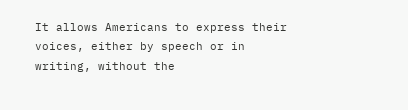It allows Americans to express their voices, either by speech or in writing, without the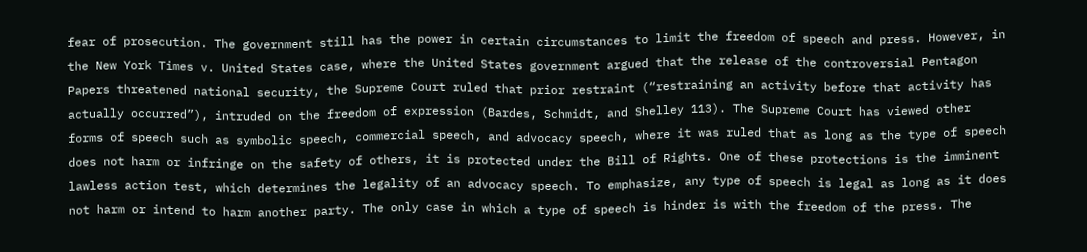fear of prosecution. The government still has the power in certain circumstances to limit the freedom of speech and press. However, in the New York Times v. United States case, where the United States government argued that the release of the controversial Pentagon Papers threatened national security, the Supreme Court ruled that prior restraint (“restraining an activity before that activity has actually occurred”), intruded on the freedom of expression (Bardes, Schmidt, and Shelley 113). The Supreme Court has viewed other forms of speech such as symbolic speech, commercial speech, and advocacy speech, where it was ruled that as long as the type of speech does not harm or infringe on the safety of others, it is protected under the Bill of Rights. One of these protections is the imminent lawless action test, which determines the legality of an advocacy speech. To emphasize, any type of speech is legal as long as it does not harm or intend to harm another party. The only case in which a type of speech is hinder is with the freedom of the press. The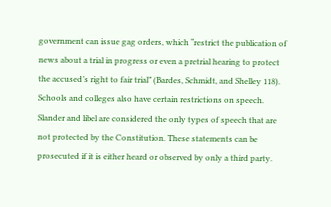government can issue gag orders, which “restrict the publication of news about a trial in progress or even a pretrial hearing to protect the accused’s right to fair trial” (Bardes, Schmidt, and Shelley 118). Schools and colleges also have certain restrictions on speech. Slander and libel are considered the only types of speech that are not protected by the Constitution. These statements can be prosecuted if it is either heard or observed by only a third party.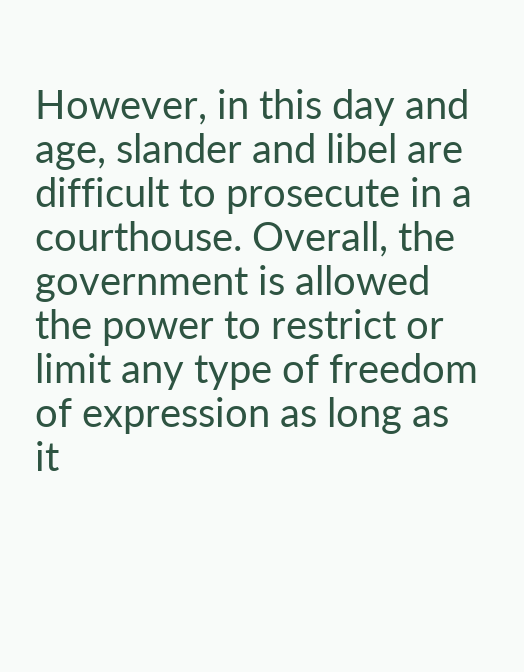However, in this day and age, slander and libel are difficult to prosecute in a courthouse. Overall, the government is allowed the power to restrict or limit any type of freedom of expression as long as it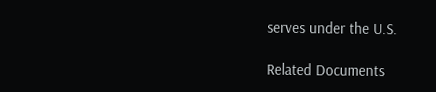serves under the U.S.

Related Documents